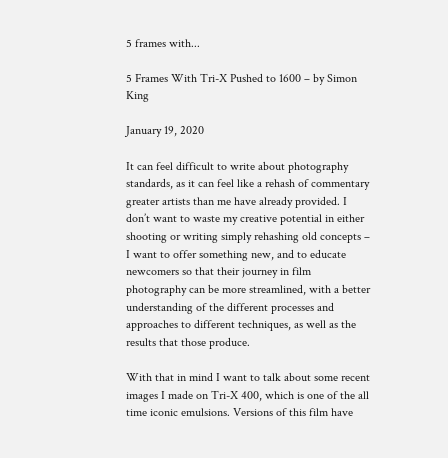5 frames with...

5 Frames With Tri-X Pushed to 1600 – by Simon King

January 19, 2020

It can feel difficult to write about photography standards, as it can feel like a rehash of commentary greater artists than me have already provided. I don’t want to waste my creative potential in either shooting or writing simply rehashing old concepts – I want to offer something new, and to educate newcomers so that their journey in film photography can be more streamlined, with a better understanding of the different processes and approaches to different techniques, as well as the results that those produce.

With that in mind I want to talk about some recent images I made on Tri-X 400, which is one of the all time iconic emulsions. Versions of this film have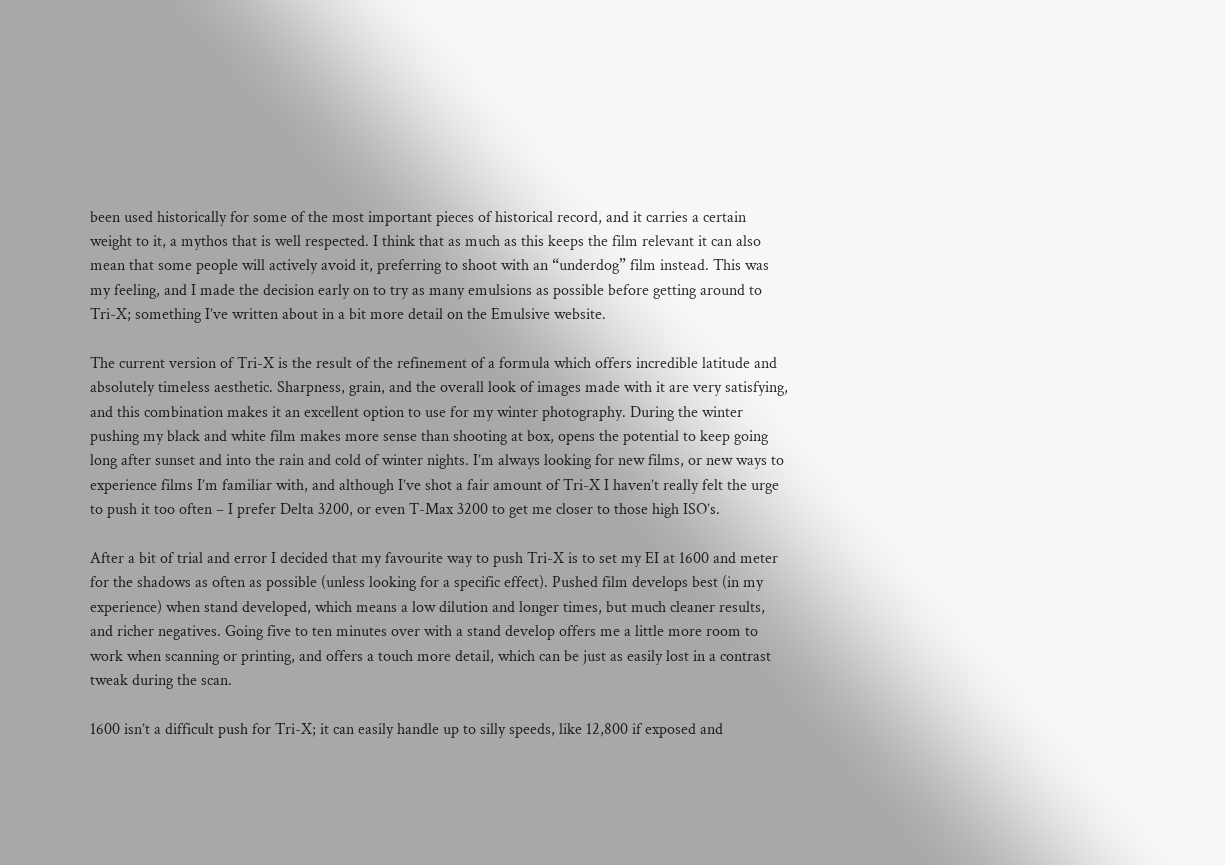been used historically for some of the most important pieces of historical record, and it carries a certain weight to it, a mythos that is well respected. I think that as much as this keeps the film relevant it can also mean that some people will actively avoid it, preferring to shoot with an “underdog” film instead. This was my feeling, and I made the decision early on to try as many emulsions as possible before getting around to Tri-X; something I’ve written about in a bit more detail on the Emulsive website.

The current version of Tri-X is the result of the refinement of a formula which offers incredible latitude and absolutely timeless aesthetic. Sharpness, grain, and the overall look of images made with it are very satisfying, and this combination makes it an excellent option to use for my winter photography. During the winter pushing my black and white film makes more sense than shooting at box, opens the potential to keep going long after sunset and into the rain and cold of winter nights. I’m always looking for new films, or new ways to experience films I’m familiar with, and although I’ve shot a fair amount of Tri-X I haven’t really felt the urge to push it too often – I prefer Delta 3200, or even T-Max 3200 to get me closer to those high ISO’s.

After a bit of trial and error I decided that my favourite way to push Tri-X is to set my EI at 1600 and meter for the shadows as often as possible (unless looking for a specific effect). Pushed film develops best (in my experience) when stand developed, which means a low dilution and longer times, but much cleaner results, and richer negatives. Going five to ten minutes over with a stand develop offers me a little more room to work when scanning or printing, and offers a touch more detail, which can be just as easily lost in a contrast tweak during the scan.

1600 isn’t a difficult push for Tri-X; it can easily handle up to silly speeds, like 12,800 if exposed and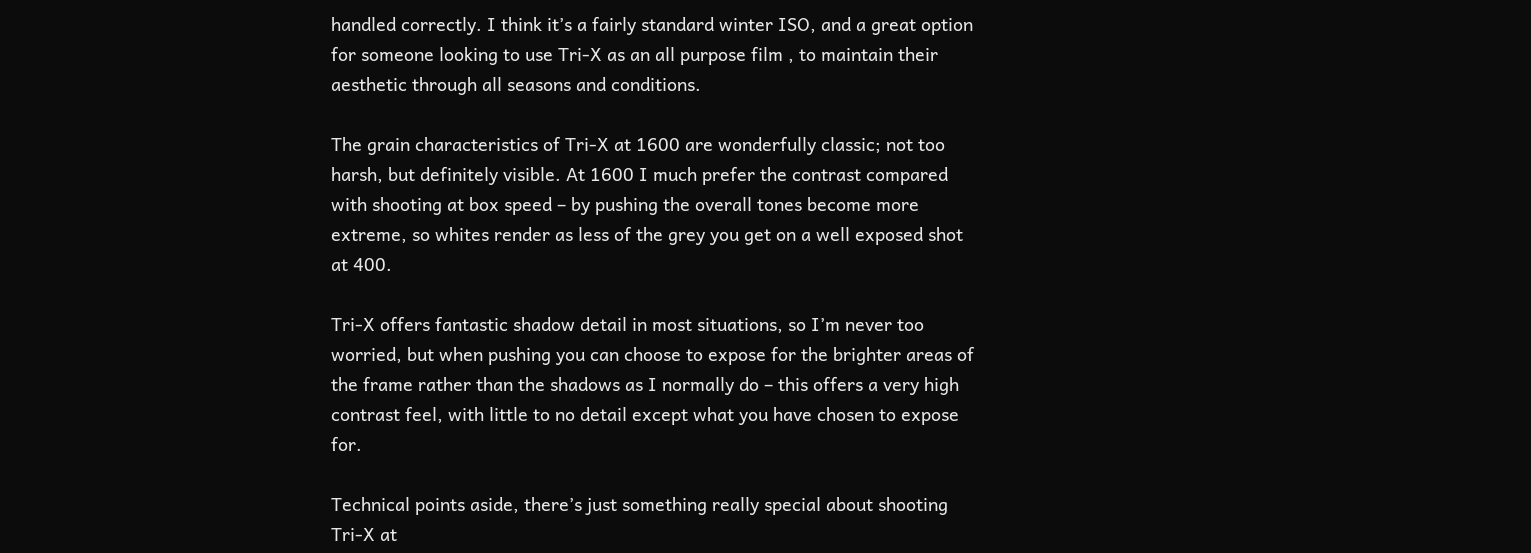handled correctly. I think it’s a fairly standard winter ISO, and a great option for someone looking to use Tri-X as an all purpose film , to maintain their aesthetic through all seasons and conditions.

The grain characteristics of Tri-X at 1600 are wonderfully classic; not too harsh, but definitely visible. At 1600 I much prefer the contrast compared with shooting at box speed – by pushing the overall tones become more extreme, so whites render as less of the grey you get on a well exposed shot at 400.

Tri-X offers fantastic shadow detail in most situations, so I’m never too worried, but when pushing you can choose to expose for the brighter areas of the frame rather than the shadows as I normally do – this offers a very high contrast feel, with little to no detail except what you have chosen to expose for.

Technical points aside, there’s just something really special about shooting Tri-X at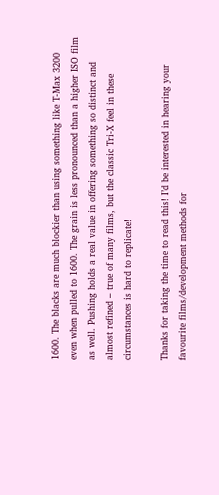1600. The blacks are much blockier than using something like T-Max 3200 even when pulled to 1600. The grain is less pronounced than a higher ISO film as well. Pushing holds a real value in offering something so distinct and almost refined – true of many films, but the classic Tri-X feel in these circumstances is hard to replicate!

Thanks for taking the time to read this! I’d be interested in hearing your favourite films/development methods for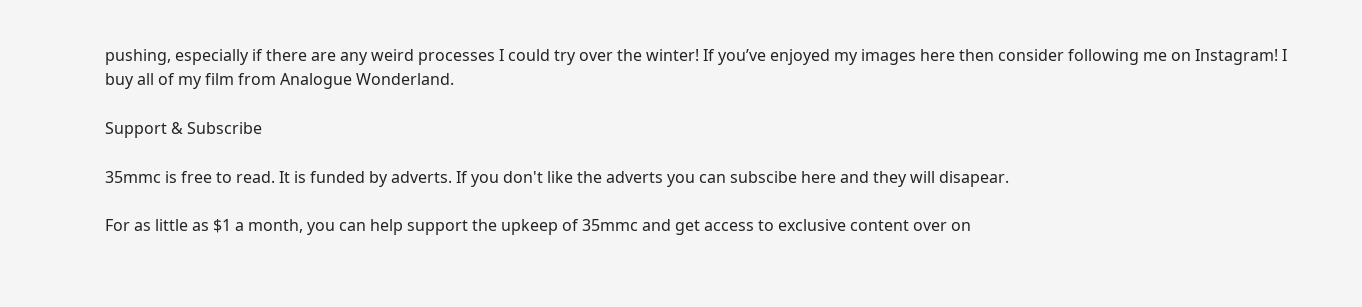pushing, especially if there are any weird processes I could try over the winter! If you’ve enjoyed my images here then consider following me on Instagram! I buy all of my film from Analogue Wonderland.

Support & Subscribe

35mmc is free to read. It is funded by adverts. If you don't like the adverts you can subscibe here and they will disapear.

For as little as $1 a month, you can help support the upkeep of 35mmc and get access to exclusive content over on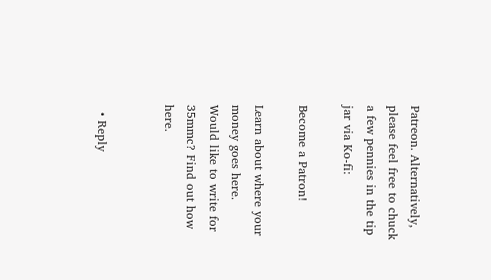Patreon. Alternatively, please feel free to chuck a few pennies in the tip jar via Ko-fi:

Become a Patron!

Learn about where your money goes here.
Would like to write for 35mmc? Find out how here.


  • Reply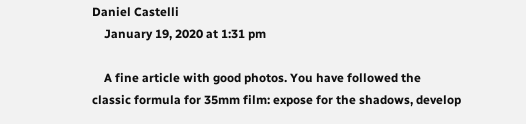Daniel Castelli
    January 19, 2020 at 1:31 pm

    A fine article with good photos. You have followed the classic formula for 35mm film: expose for the shadows, develop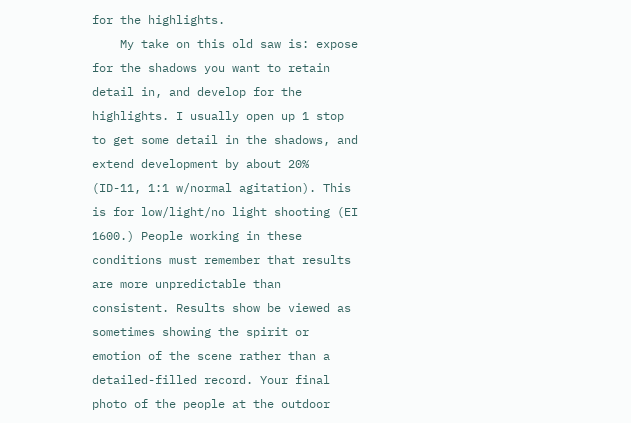for the highlights.
    My take on this old saw is: expose for the shadows you want to retain detail in, and develop for the highlights. I usually open up 1 stop to get some detail in the shadows, and extend development by about 20% (ID-11, 1:1 w/normal agitation). This is for low/light/no light shooting (EI 1600.) People working in these conditions must remember that results are more unpredictable than consistent. Results show be viewed as sometimes showing the spirit or emotion of the scene rather than a detailed-filled record. Your final photo of the people at the outdoor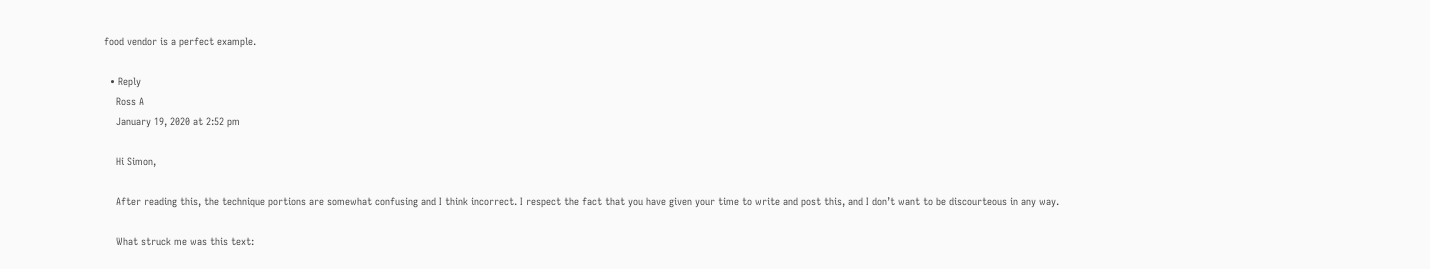food vendor is a perfect example.

  • Reply
    Ross A
    January 19, 2020 at 2:52 pm

    Hi Simon,

    After reading this, the technique portions are somewhat confusing and I think incorrect. I respect the fact that you have given your time to write and post this, and I don’t want to be discourteous in any way.

    What struck me was this text: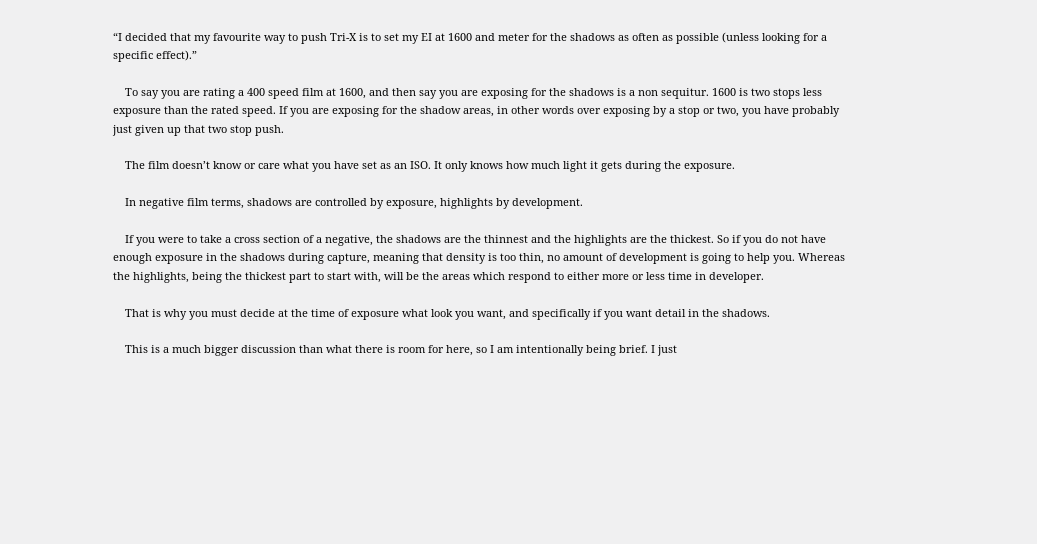“I decided that my favourite way to push Tri-X is to set my EI at 1600 and meter for the shadows as often as possible (unless looking for a specific effect).”

    To say you are rating a 400 speed film at 1600, and then say you are exposing for the shadows is a non sequitur. 1600 is two stops less exposure than the rated speed. If you are exposing for the shadow areas, in other words over exposing by a stop or two, you have probably just given up that two stop push.

    The film doesn’t know or care what you have set as an ISO. It only knows how much light it gets during the exposure.

    In negative film terms, shadows are controlled by exposure, highlights by development.

    If you were to take a cross section of a negative, the shadows are the thinnest and the highlights are the thickest. So if you do not have enough exposure in the shadows during capture, meaning that density is too thin, no amount of development is going to help you. Whereas the highlights, being the thickest part to start with, will be the areas which respond to either more or less time in developer.

    That is why you must decide at the time of exposure what look you want, and specifically if you want detail in the shadows.

    This is a much bigger discussion than what there is room for here, so I am intentionally being brief. I just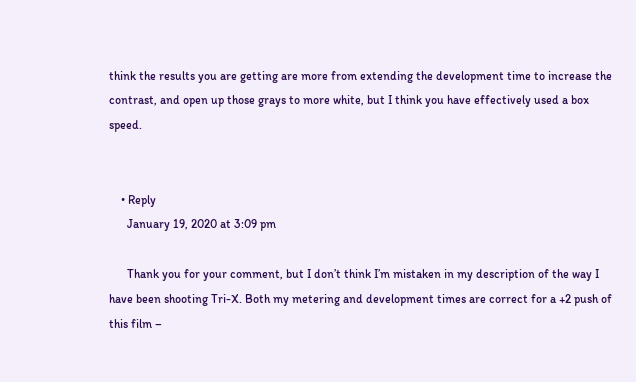think the results you are getting are more from extending the development time to increase the contrast, and open up those grays to more white, but I think you have effectively used a box speed.


    • Reply
      January 19, 2020 at 3:09 pm

      Thank you for your comment, but I don’t think I’m mistaken in my description of the way I have been shooting Tri-X. Both my metering and development times are correct for a +2 push of this film –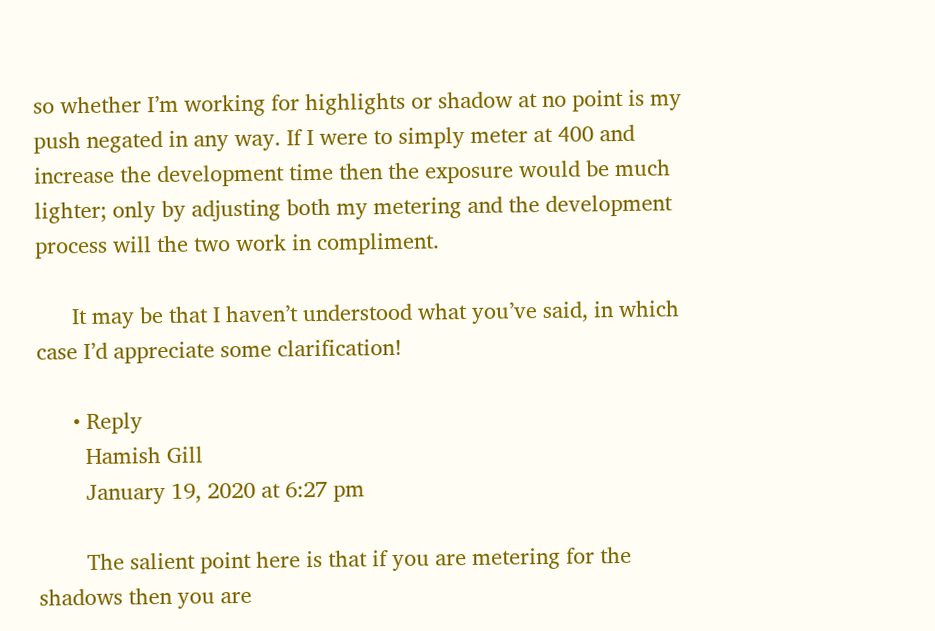so whether I’m working for highlights or shadow at no point is my push negated in any way. If I were to simply meter at 400 and increase the development time then the exposure would be much lighter; only by adjusting both my metering and the development process will the two work in compliment.

      It may be that I haven’t understood what you’ve said, in which case I’d appreciate some clarification!

      • Reply
        Hamish Gill
        January 19, 2020 at 6:27 pm

        The salient point here is that if you are metering for the shadows then you are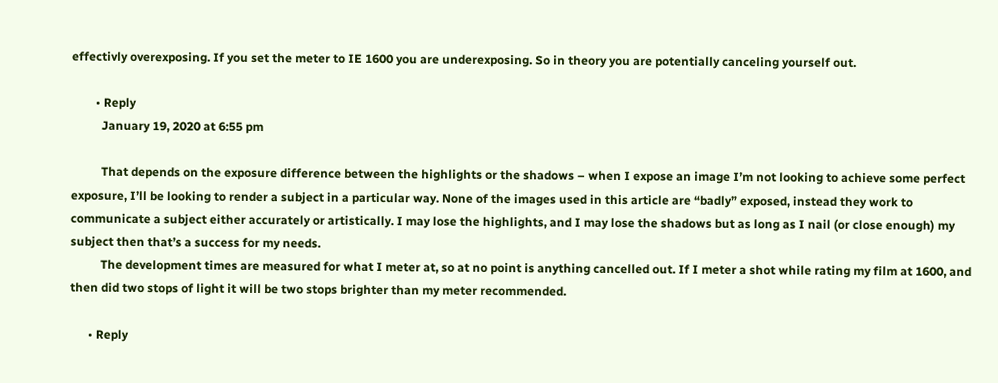effectivly overexposing. If you set the meter to IE 1600 you are underexposing. So in theory you are potentially canceling yourself out.

        • Reply
          January 19, 2020 at 6:55 pm

          That depends on the exposure difference between the highlights or the shadows – when I expose an image I’m not looking to achieve some perfect exposure, I’ll be looking to render a subject in a particular way. None of the images used in this article are “badly” exposed, instead they work to communicate a subject either accurately or artistically. I may lose the highlights, and I may lose the shadows but as long as I nail (or close enough) my subject then that’s a success for my needs.
          The development times are measured for what I meter at, so at no point is anything cancelled out. If I meter a shot while rating my film at 1600, and then did two stops of light it will be two stops brighter than my meter recommended.

      • Reply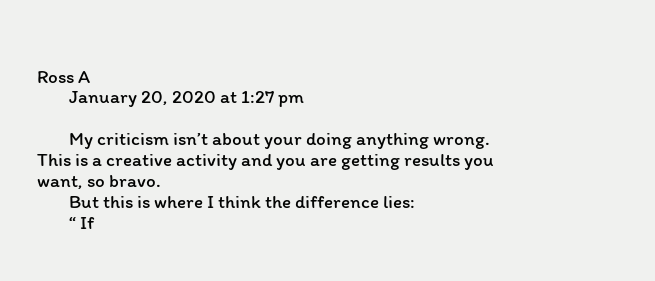Ross A
        January 20, 2020 at 1:27 pm

        My criticism isn’t about your doing anything wrong. This is a creative activity and you are getting results you want, so bravo.
        But this is where I think the difference lies:
        “ If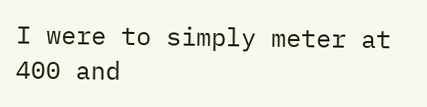I were to simply meter at 400 and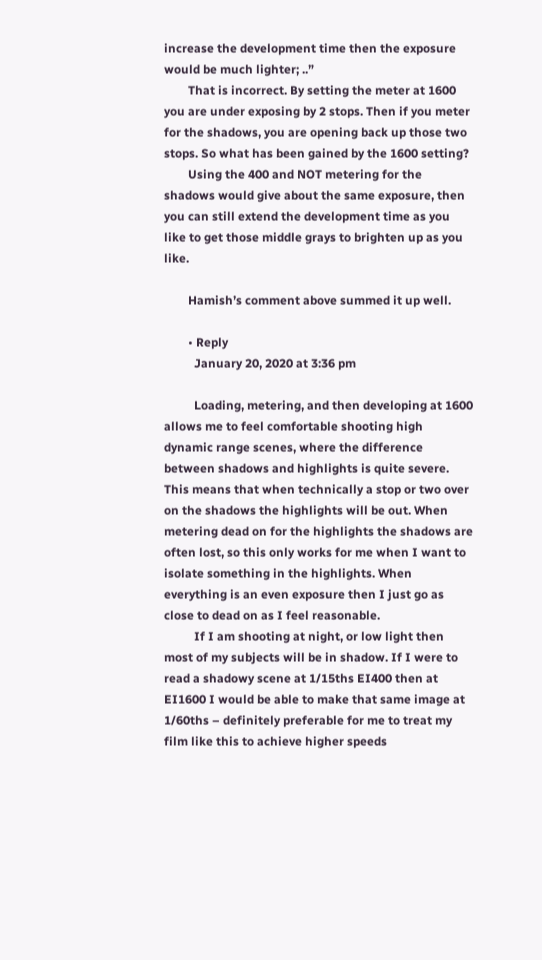increase the development time then the exposure would be much lighter; ..”
        That is incorrect. By setting the meter at 1600 you are under exposing by 2 stops. Then if you meter for the shadows, you are opening back up those two stops. So what has been gained by the 1600 setting?
        Using the 400 and NOT metering for the shadows would give about the same exposure, then you can still extend the development time as you like to get those middle grays to brighten up as you like.

        Hamish’s comment above summed it up well.

        • Reply
          January 20, 2020 at 3:36 pm

          Loading, metering, and then developing at 1600 allows me to feel comfortable shooting high dynamic range scenes, where the difference between shadows and highlights is quite severe. This means that when technically a stop or two over on the shadows the highlights will be out. When metering dead on for the highlights the shadows are often lost, so this only works for me when I want to isolate something in the highlights. When everything is an even exposure then I just go as close to dead on as I feel reasonable.
          If I am shooting at night, or low light then most of my subjects will be in shadow. If I were to read a shadowy scene at 1/15ths EI400 then at EI1600 I would be able to make that same image at 1/60ths – definitely preferable for me to treat my film like this to achieve higher speeds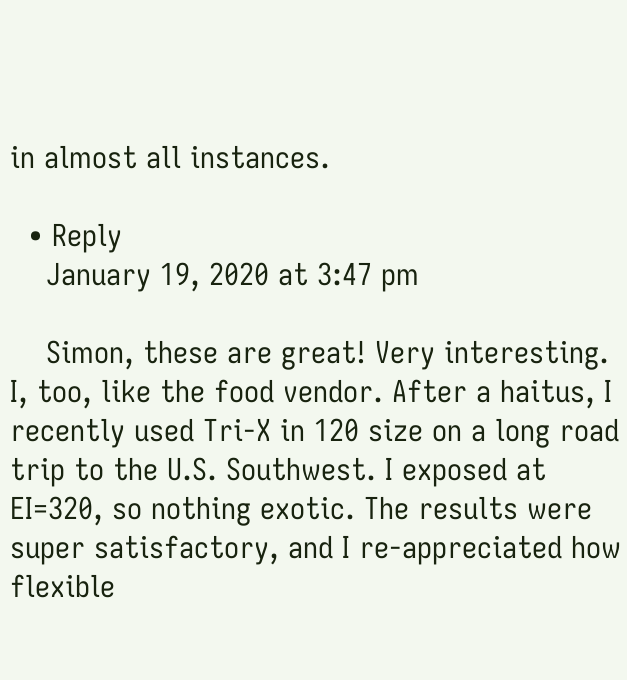in almost all instances.

  • Reply
    January 19, 2020 at 3:47 pm

    Simon, these are great! Very interesting. I, too, like the food vendor. After a haitus, I recently used Tri-X in 120 size on a long road trip to the U.S. Southwest. I exposed at EI=320, so nothing exotic. The results were super satisfactory, and I re-appreciated how flexible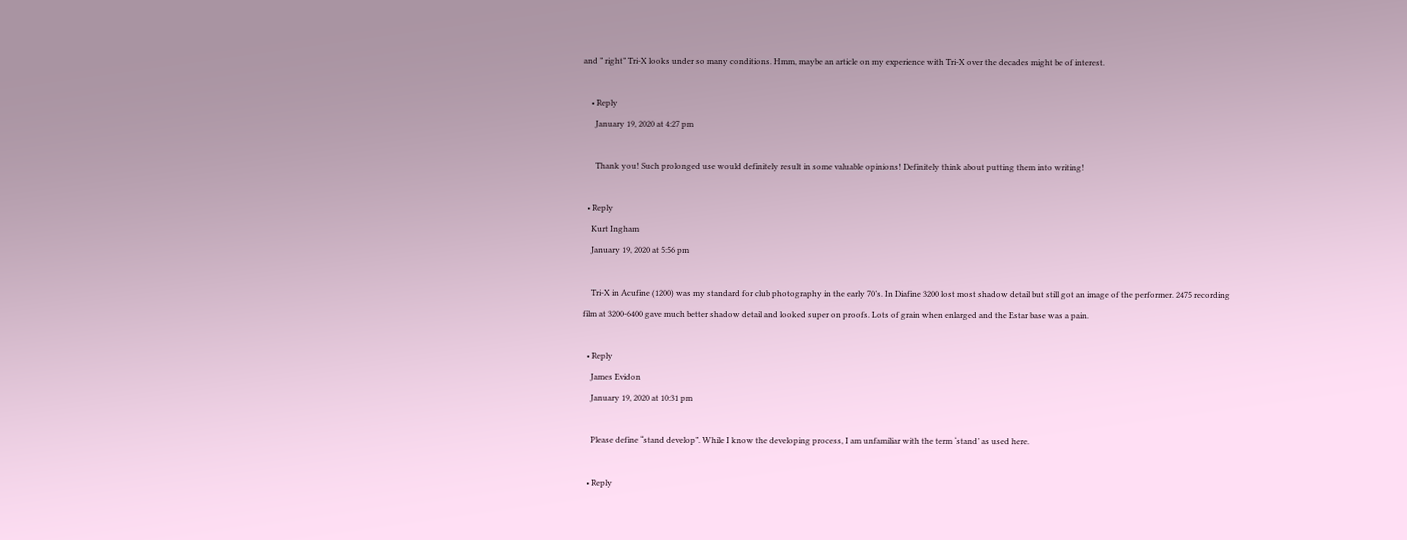and ” right” Tri-X looks under so many conditions. Hmm, maybe an article on my experience with Tri-X over the decades might be of interest.

    • Reply
      January 19, 2020 at 4:27 pm

      Thank you! Such prolonged use would definitely result in some valuable opinions! Definitely think about putting them into writing!

  • Reply
    Kurt Ingham
    January 19, 2020 at 5:56 pm

    Tri-X in Acufine (1200) was my standard for club photography in the early 70’s. In Diafine 3200 lost most shadow detail but still got an image of the performer. 2475 recording film at 3200-6400 gave much better shadow detail and looked super on proofs. Lots of grain when enlarged and the Estar base was a pain.

  • Reply
    James Evidon
    January 19, 2020 at 10:31 pm

    Please define “stand develop”. While I know the developing process, I am unfamiliar with the term ‘stand’ as used here.

  • Reply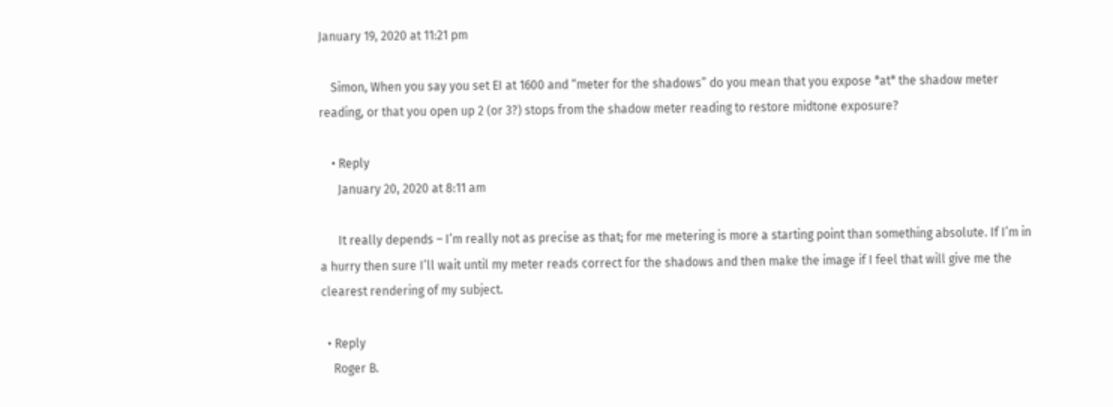January 19, 2020 at 11:21 pm

    Simon, When you say you set EI at 1600 and “meter for the shadows” do you mean that you expose *at* the shadow meter reading, or that you open up 2 (or 3?) stops from the shadow meter reading to restore midtone exposure?

    • Reply
      January 20, 2020 at 8:11 am

      It really depends – I’m really not as precise as that; for me metering is more a starting point than something absolute. If I’m in a hurry then sure I’ll wait until my meter reads correct for the shadows and then make the image if I feel that will give me the clearest rendering of my subject.

  • Reply
    Roger B.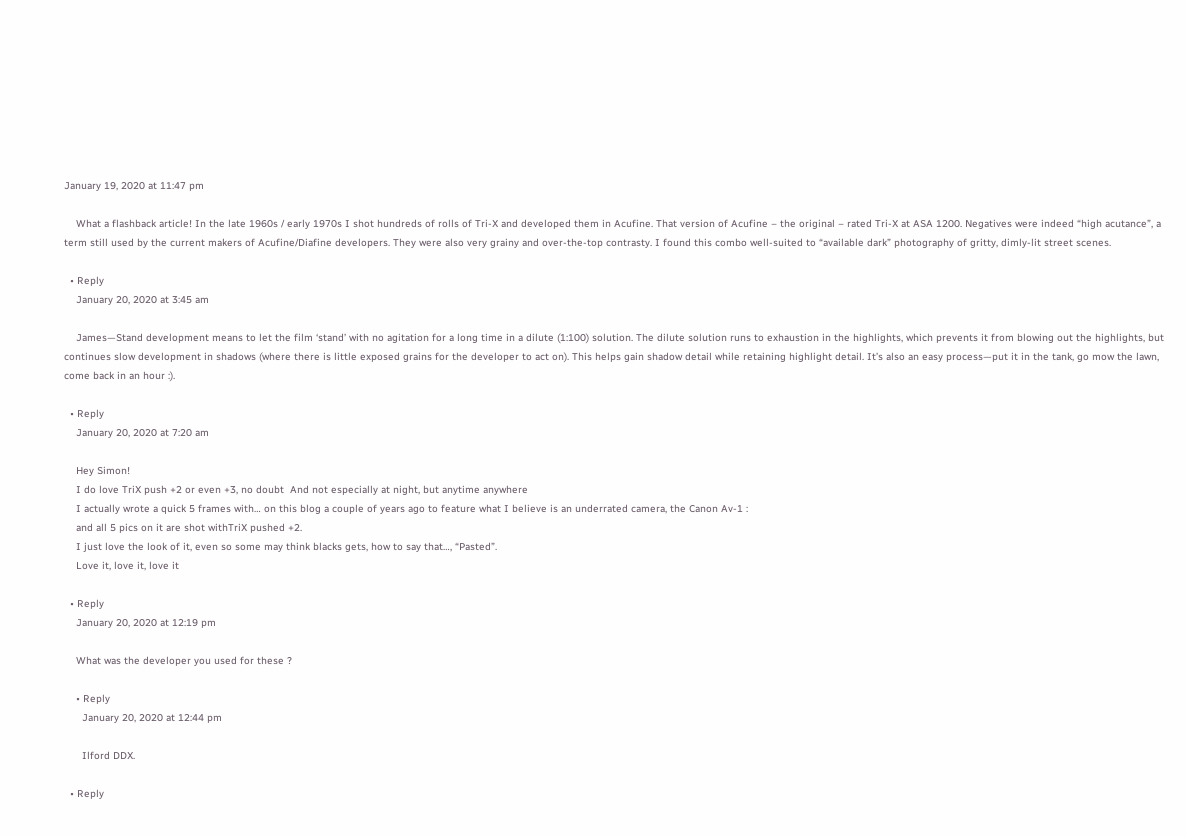January 19, 2020 at 11:47 pm

    What a flashback article! In the late 1960s / early 1970s I shot hundreds of rolls of Tri-X and developed them in Acufine. That version of Acufine – the original – rated Tri-X at ASA 1200. Negatives were indeed “high acutance”, a term still used by the current makers of Acufine/Diafine developers. They were also very grainy and over-the-top contrasty. I found this combo well-suited to “available dark” photography of gritty, dimly-lit street scenes.

  • Reply
    January 20, 2020 at 3:45 am

    James—Stand development means to let the film ‘stand’ with no agitation for a long time in a dilute (1:100) solution. The dilute solution runs to exhaustion in the highlights, which prevents it from blowing out the highlights, but continues slow development in shadows (where there is little exposed grains for the developer to act on). This helps gain shadow detail while retaining highlight detail. It’s also an easy process—put it in the tank, go mow the lawn, come back in an hour :).

  • Reply
    January 20, 2020 at 7:20 am

    Hey Simon!
    I do love TriX push +2 or even +3, no doubt  And not especially at night, but anytime anywhere
    I actually wrote a quick 5 frames with… on this blog a couple of years ago to feature what I believe is an underrated camera, the Canon Av-1 :
    and all 5 pics on it are shot withTriX pushed +2.
    I just love the look of it, even so some may think blacks gets, how to say that…, “Pasted”.
    Love it, love it, love it

  • Reply
    January 20, 2020 at 12:19 pm

    What was the developer you used for these ?

    • Reply
      January 20, 2020 at 12:44 pm

      Ilford DDX.

  • Reply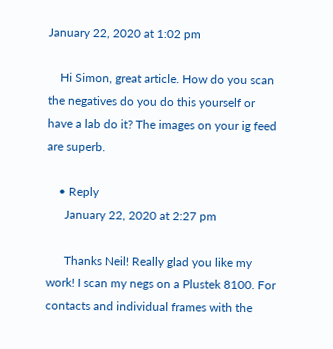January 22, 2020 at 1:02 pm

    Hi Simon, great article. How do you scan the negatives do you do this yourself or have a lab do it? The images on your ig feed are superb.

    • Reply
      January 22, 2020 at 2:27 pm

      Thanks Neil! Really glad you like my work! I scan my negs on a Plustek 8100. For contacts and individual frames with the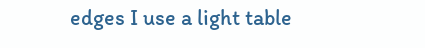edges I use a light table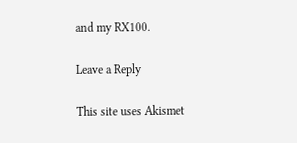and my RX100.

Leave a Reply

This site uses Akismet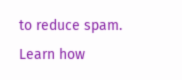to reduce spam. Learn how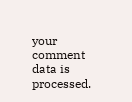your comment data is processed.